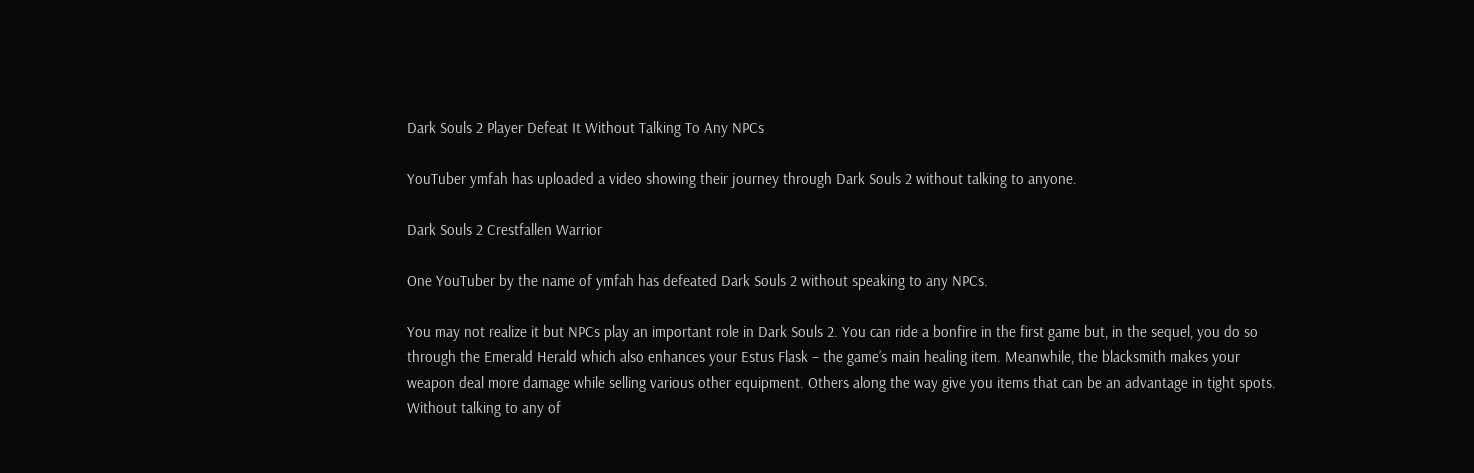Dark Souls 2 Player Defeat It Without Talking To Any NPCs

YouTuber ymfah has uploaded a video showing their journey through Dark Souls 2 without talking to anyone.

Dark Souls 2 Crestfallen Warrior

One YouTuber by the name of ymfah has defeated Dark Souls 2 without speaking to any NPCs.

You may not realize it but NPCs play an important role in Dark Souls 2. You can ride a bonfire in the first game but, in the sequel, you do so through the Emerald Herald which also enhances your Estus Flask – the game’s main healing item. Meanwhile, the blacksmith makes your weapon deal more damage while selling various other equipment. Others along the way give you items that can be an advantage in tight spots. Without talking to any of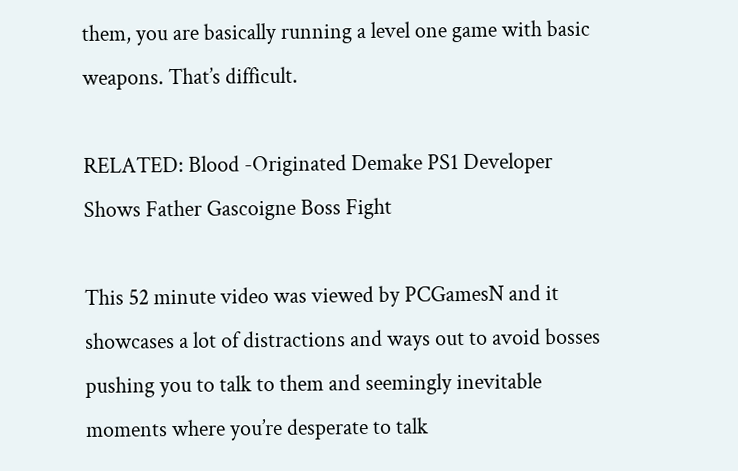them, you are basically running a level one game with basic weapons. That’s difficult.

RELATED: Blood -Originated Demake PS1 Developer Shows Father Gascoigne Boss Fight

This 52 minute video was viewed by PCGamesN and it showcases a lot of distractions and ways out to avoid bosses pushing you to talk to them and seemingly inevitable moments where you’re desperate to talk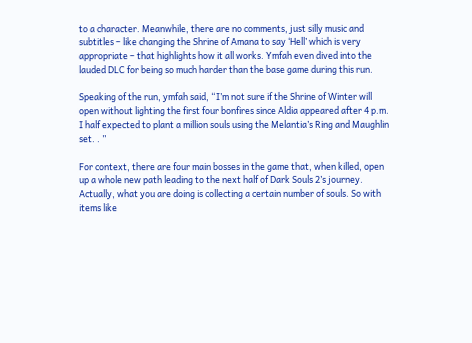to a character. Meanwhile, there are no comments, just silly music and subtitles – like changing the Shrine of Amana to say ‘Hell’ which is very appropriate – that highlights how it all works. Ymfah even dived into the lauded DLC for being so much harder than the base game during this run.

Speaking of the run, ymfah said, “I’m not sure if the Shrine of Winter will open without lighting the first four bonfires since Aldia appeared after 4 p.m. I half expected to plant a million souls using the Melantia’s Ring and Maughlin set. . ”

For context, there are four main bosses in the game that, when killed, open up a whole new path leading to the next half of Dark Souls 2’s journey. Actually, what you are doing is collecting a certain number of souls. So with items like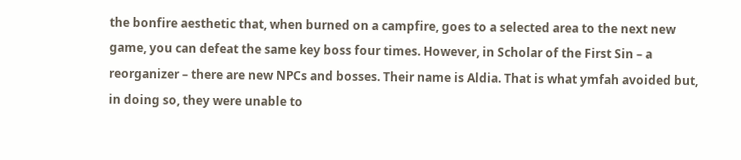the bonfire aesthetic that, when burned on a campfire, goes to a selected area to the next new game, you can defeat the same key boss four times. However, in Scholar of the First Sin – a reorganizer – there are new NPCs and bosses. Their name is Aldia. That is what ymfah avoided but, in doing so, they were unable to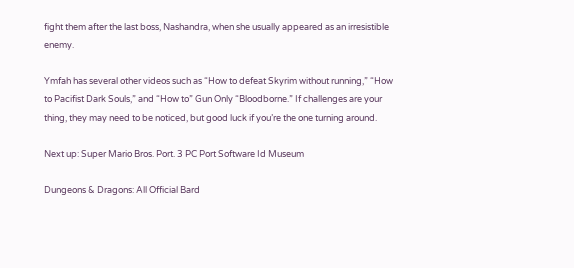fight them after the last boss, Nashandra, when she usually appeared as an irresistible enemy.

Ymfah has several other videos such as “How to defeat Skyrim without running,” “How to Pacifist Dark Souls,” and “How to” Gun Only “Bloodborne.” If challenges are your thing, they may need to be noticed, but good luck if you’re the one turning around.

Next up: Super Mario Bros. Port. 3 PC Port Software Id Museum

Dungeons & Dragons: All Official Bard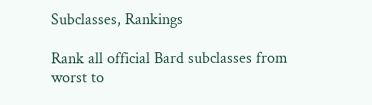Subclasses, Rankings

Rank all official Bard subclasses from worst to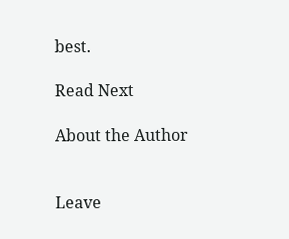best.

Read Next

About the Author


Leave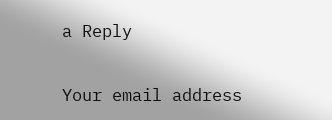a Reply

Your email address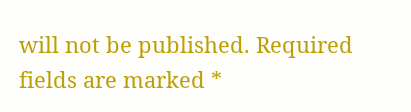will not be published. Required fields are marked *